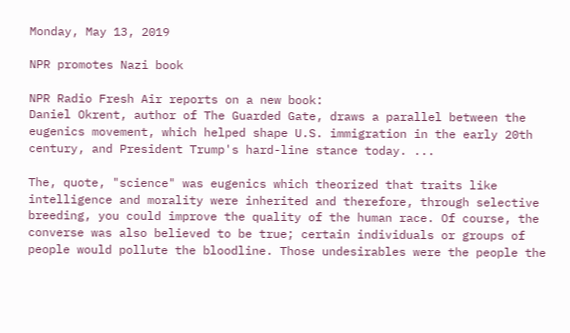Monday, May 13, 2019

NPR promotes Nazi book

NPR Radio Fresh Air reports on a new book:
Daniel Okrent, author of The Guarded Gate, draws a parallel between the eugenics movement, which helped shape U.S. immigration in the early 20th century, and President Trump's hard-line stance today. ...

The, quote, "science" was eugenics which theorized that traits like intelligence and morality were inherited and therefore, through selective breeding, you could improve the quality of the human race. Of course, the converse was also believed to be true; certain individuals or groups of people would pollute the bloodline. Those undesirables were the people the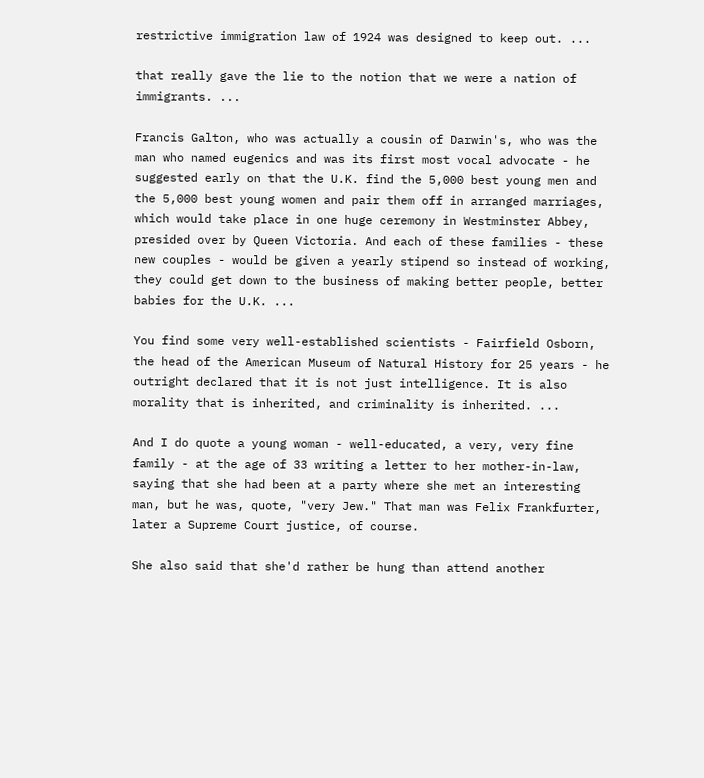restrictive immigration law of 1924 was designed to keep out. ...

that really gave the lie to the notion that we were a nation of immigrants. ...

Francis Galton, who was actually a cousin of Darwin's, who was the man who named eugenics and was its first most vocal advocate - he suggested early on that the U.K. find the 5,000 best young men and the 5,000 best young women and pair them off in arranged marriages, which would take place in one huge ceremony in Westminster Abbey, presided over by Queen Victoria. And each of these families - these new couples - would be given a yearly stipend so instead of working, they could get down to the business of making better people, better babies for the U.K. ...

You find some very well-established scientists - Fairfield Osborn, the head of the American Museum of Natural History for 25 years - he outright declared that it is not just intelligence. It is also morality that is inherited, and criminality is inherited. ...

And I do quote a young woman - well-educated, a very, very fine family - at the age of 33 writing a letter to her mother-in-law, saying that she had been at a party where she met an interesting man, but he was, quote, "very Jew." That man was Felix Frankfurter, later a Supreme Court justice, of course.

She also said that she'd rather be hung than attend another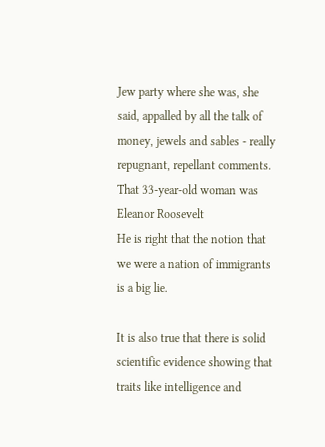Jew party where she was, she said, appalled by all the talk of money, jewels and sables - really repugnant, repellant comments. That 33-year-old woman was Eleanor Roosevelt
He is right that the notion that we were a nation of immigrants is a big lie.

It is also true that there is solid scientific evidence showing that traits like intelligence and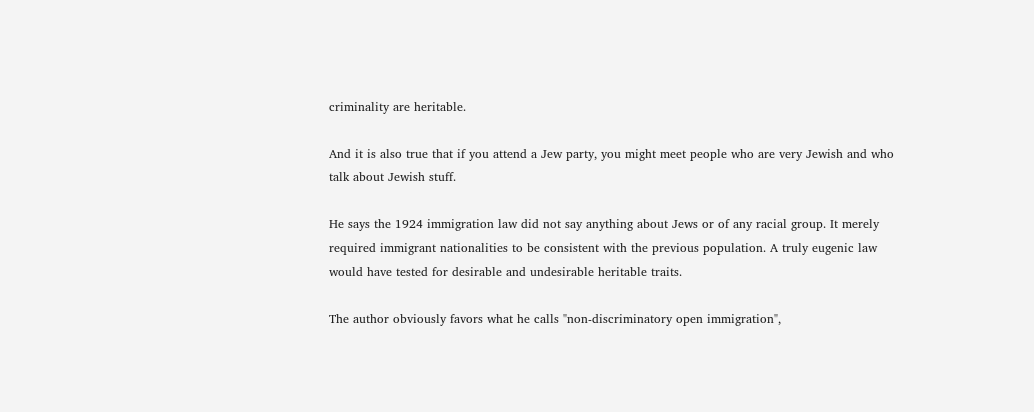criminality are heritable.

And it is also true that if you attend a Jew party, you might meet people who are very Jewish and who talk about Jewish stuff.

He says the 1924 immigration law did not say anything about Jews or of any racial group. It merely required immigrant nationalities to be consistent with the previous population. A truly eugenic law would have tested for desirable and undesirable heritable traits.

The author obviously favors what he calls "non-discriminatory open immigration",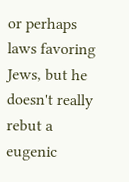or perhaps laws favoring Jews, but he doesn't really rebut a eugenic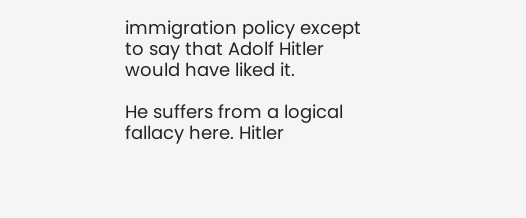immigration policy except to say that Adolf Hitler would have liked it.

He suffers from a logical fallacy here. Hitler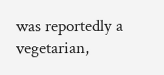was reportedly a vegetarian,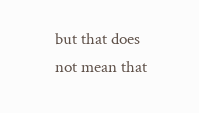but that does not mean that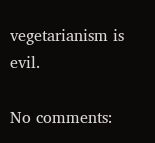vegetarianism is evil.

No comments: